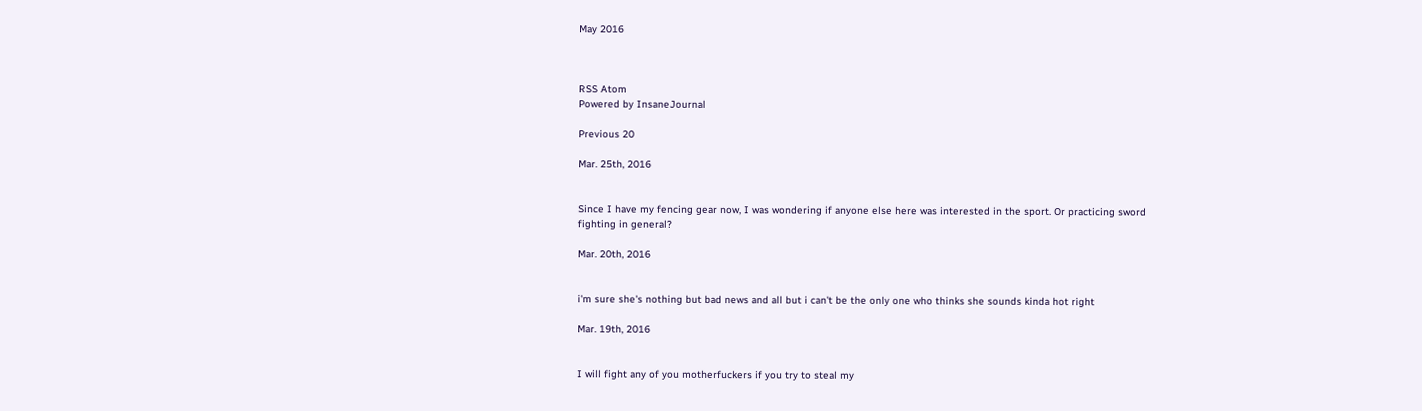May 2016



RSS Atom
Powered by InsaneJournal

Previous 20

Mar. 25th, 2016


Since I have my fencing gear now, I was wondering if anyone else here was interested in the sport. Or practicing sword fighting in general?

Mar. 20th, 2016


i'm sure she's nothing but bad news and all but i can't be the only one who thinks she sounds kinda hot right

Mar. 19th, 2016


I will fight any of you motherfuckers if you try to steal my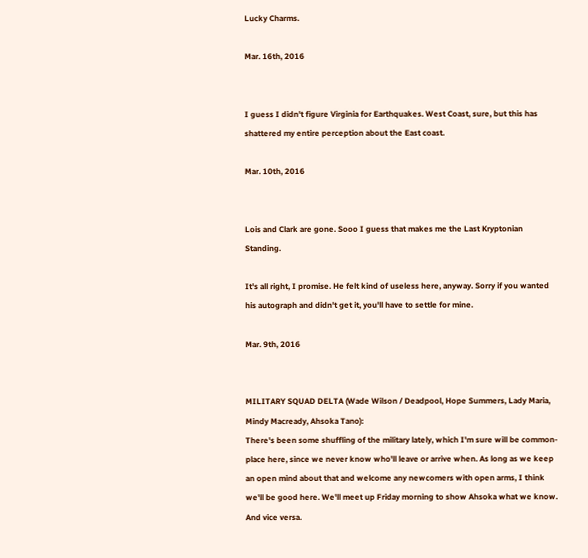Lucky Charms.

Mar. 16th, 2016


I guess I didn't figure Virginia for Earthquakes. West Coast, sure, but this has shattered my entire perception about the East coast.

Mar. 10th, 2016


Lois and Clark are gone. Sooo I guess that makes me the Last Kryptonian Standing.

It's all right, I promise. He felt kind of useless here, anyway. Sorry if you wanted his autograph and didn't get it, you'll have to settle for mine.

Mar. 9th, 2016


MILITARY SQUAD DELTA (Wade Wilson / Deadpool, Hope Summers, Lady Maria, Mindy Macready, Ahsoka Tano):
There's been some shuffling of the military lately, which I'm sure will be common-place here, since we never know who'll leave or arrive when. As long as we keep an open mind about that and welcome any newcomers with open arms, I think we'll be good here. We'll meet up Friday morning to show Ahsoka what we know. And vice versa.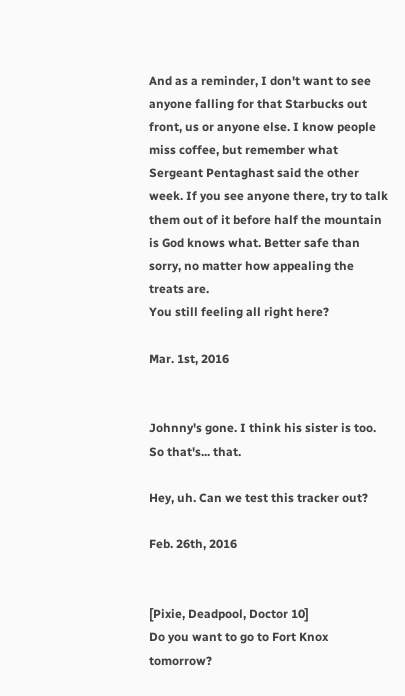And as a reminder, I don't want to see anyone falling for that Starbucks out front, us or anyone else. I know people miss coffee, but remember what Sergeant Pentaghast said the other week. If you see anyone there, try to talk them out of it before half the mountain is God knows what. Better safe than sorry, no matter how appealing the treats are.
You still feeling all right here?

Mar. 1st, 2016


Johnny's gone. I think his sister is too. So that's... that.

Hey, uh. Can we test this tracker out?

Feb. 26th, 2016


[Pixie, Deadpool, Doctor 10]
Do you want to go to Fort Knox tomorrow?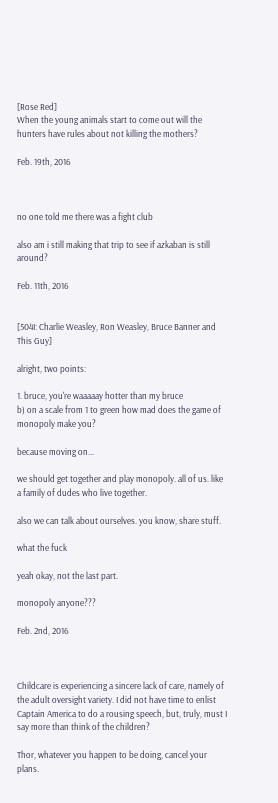[Rose Red]
When the young animals start to come out will the hunters have rules about not killing the mothers?

Feb. 19th, 2016



no one told me there was a fight club

also am i still making that trip to see if azkaban is still around?

Feb. 11th, 2016


[504I: Charlie Weasley, Ron Weasley, Bruce Banner and This Guy]

alright, two points:

1. bruce, you're waaaaay hotter than my bruce
b) on a scale from 1 to green how mad does the game of monopoly make you?

because moving on...

we should get together and play monopoly. all of us. like a family of dudes who live together.

also we can talk about ourselves. you know, share stuff.

what the fuck

yeah okay, not the last part.

monopoly anyone???

Feb. 2nd, 2016



Childcare is experiencing a sincere lack of care, namely of the adult oversight variety. I did not have time to enlist Captain America to do a rousing speech, but, truly, must I say more than think of the children?

Thor, whatever you happen to be doing, cancel your plans.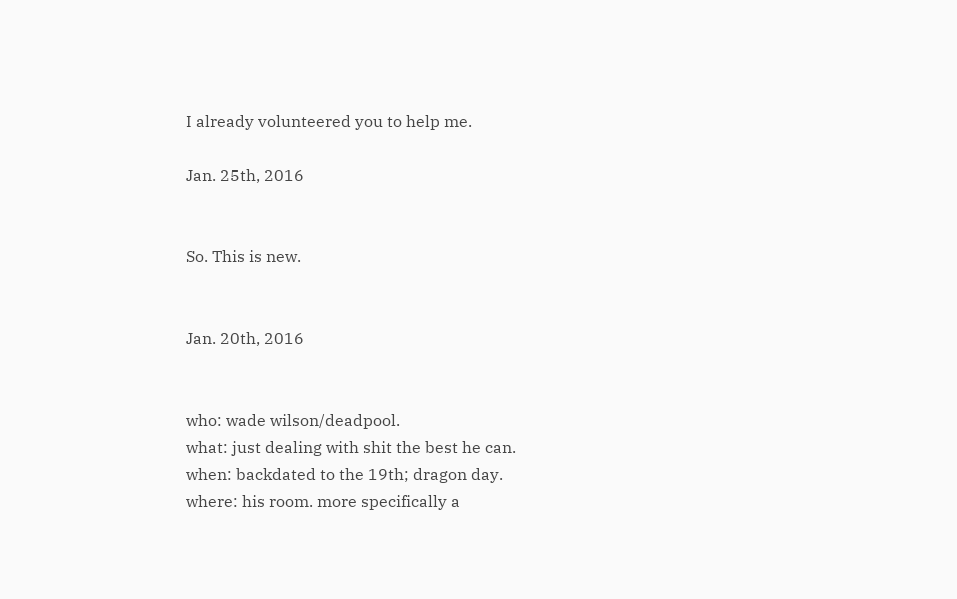I already volunteered you to help me.

Jan. 25th, 2016


So. This is new.


Jan. 20th, 2016


who: wade wilson/deadpool.
what: just dealing with shit the best he can.
when: backdated to the 19th; dragon day.
where: his room. more specifically a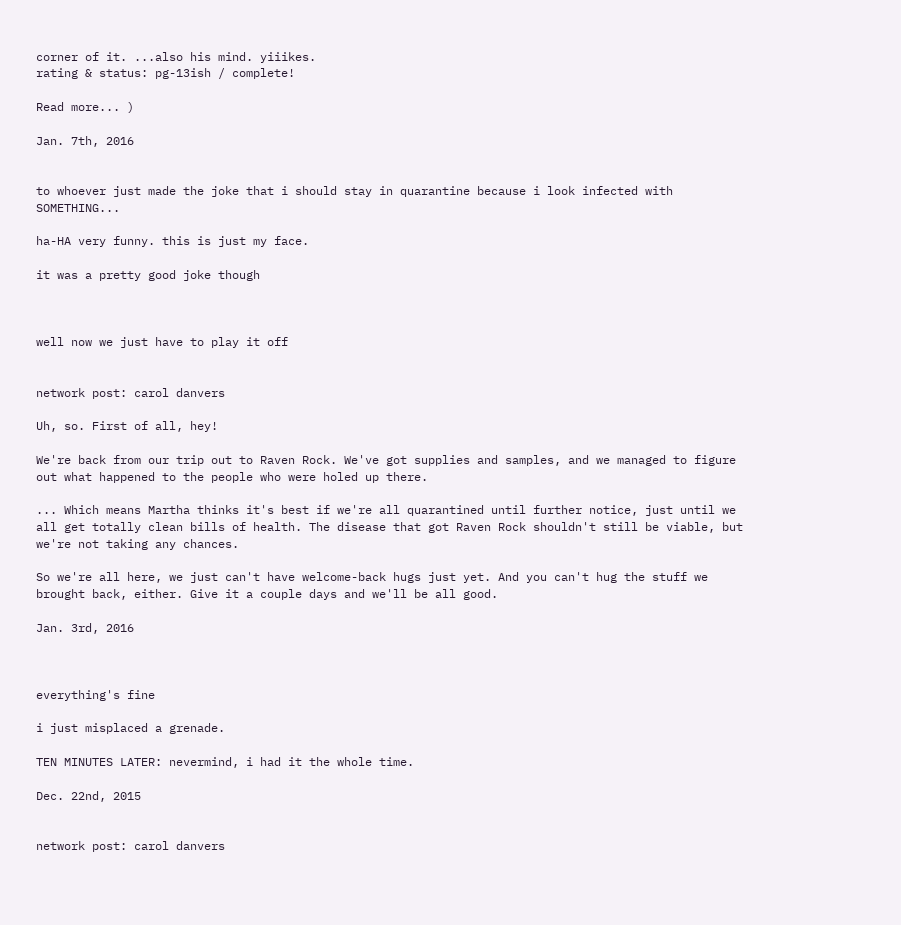corner of it. ...also his mind. yiiikes.
rating & status: pg-13ish / complete!

Read more... )

Jan. 7th, 2016


to whoever just made the joke that i should stay in quarantine because i look infected with SOMETHING...

ha-HA very funny. this is just my face.

it was a pretty good joke though



well now we just have to play it off


network post: carol danvers

Uh, so. First of all, hey!

We're back from our trip out to Raven Rock. We've got supplies and samples, and we managed to figure out what happened to the people who were holed up there.

... Which means Martha thinks it's best if we're all quarantined until further notice, just until we all get totally clean bills of health. The disease that got Raven Rock shouldn't still be viable, but we're not taking any chances.

So we're all here, we just can't have welcome-back hugs just yet. And you can't hug the stuff we brought back, either. Give it a couple days and we'll be all good.

Jan. 3rd, 2016



everything's fine

i just misplaced a grenade.

TEN MINUTES LATER: nevermind, i had it the whole time.

Dec. 22nd, 2015


network post: carol danvers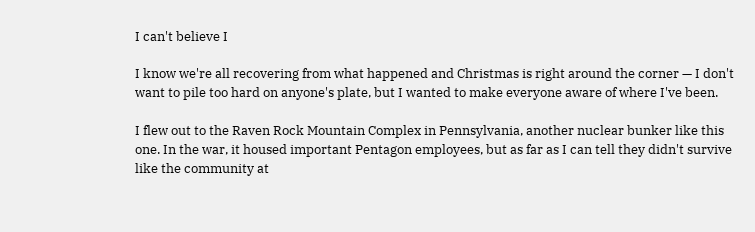I can't believe I

I know we're all recovering from what happened and Christmas is right around the corner — I don't want to pile too hard on anyone's plate, but I wanted to make everyone aware of where I've been.

I flew out to the Raven Rock Mountain Complex in Pennsylvania, another nuclear bunker like this one. In the war, it housed important Pentagon employees, but as far as I can tell they didn't survive like the community at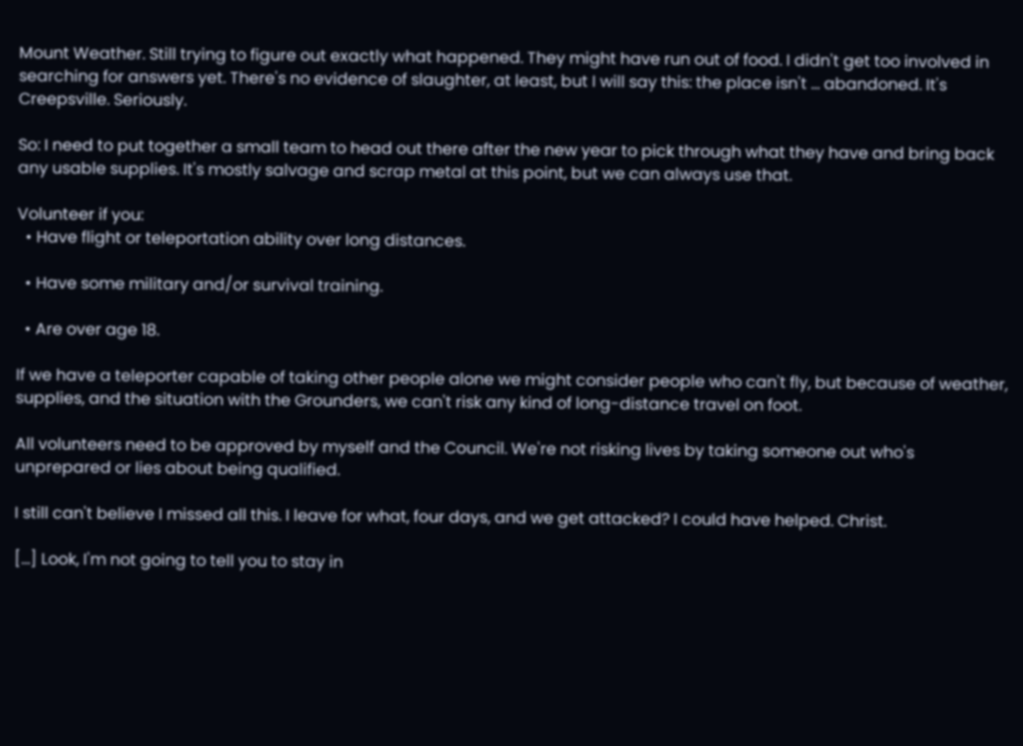Mount Weather. Still trying to figure out exactly what happened. They might have run out of food. I didn't get too involved in searching for answers yet. There's no evidence of slaughter, at least, but I will say this: the place isn't ... abandoned. It's Creepsville. Seriously.

So: I need to put together a small team to head out there after the new year to pick through what they have and bring back any usable supplies. It's mostly salvage and scrap metal at this point, but we can always use that.

Volunteer if you:
  • Have flight or teleportation ability over long distances.

  • Have some military and/or survival training.

  • Are over age 18.

If we have a teleporter capable of taking other people alone we might consider people who can't fly, but because of weather, supplies, and the situation with the Grounders, we can't risk any kind of long-distance travel on foot.

All volunteers need to be approved by myself and the Council. We're not risking lives by taking someone out who's unprepared or lies about being qualified.

I still can't believe I missed all this. I leave for what, four days, and we get attacked? I could have helped. Christ.

[...] Look, I'm not going to tell you to stay in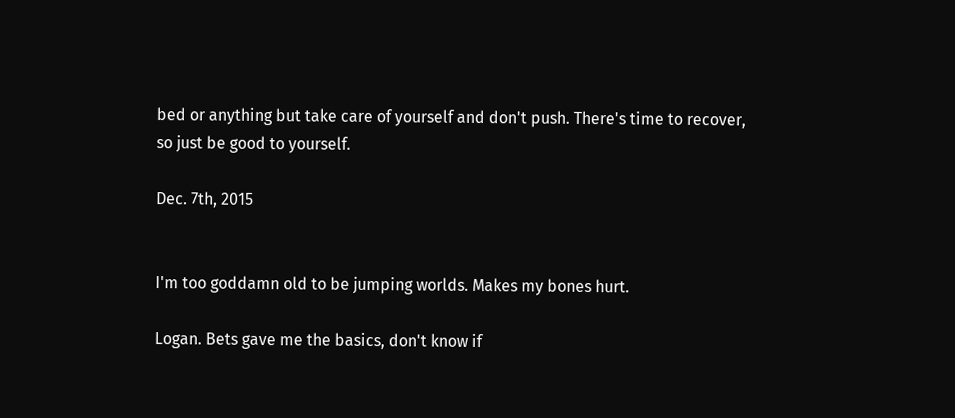bed or anything but take care of yourself and don't push. There's time to recover, so just be good to yourself.

Dec. 7th, 2015


I'm too goddamn old to be jumping worlds. Makes my bones hurt.

Logan. Bets gave me the basics, don't know if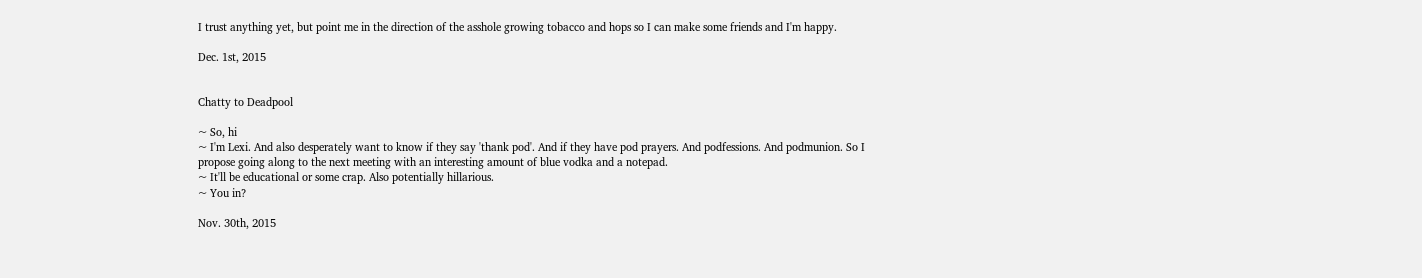I trust anything yet, but point me in the direction of the asshole growing tobacco and hops so I can make some friends and I'm happy.

Dec. 1st, 2015


Chatty to Deadpool

~ So, hi
~ I'm Lexi. And also desperately want to know if they say 'thank pod'. And if they have pod prayers. And podfessions. And podmunion. So I propose going along to the next meeting with an interesting amount of blue vodka and a notepad.
~ It'll be educational or some crap. Also potentially hillarious.
~ You in?

Nov. 30th, 2015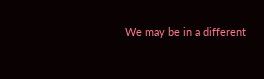We may be in a different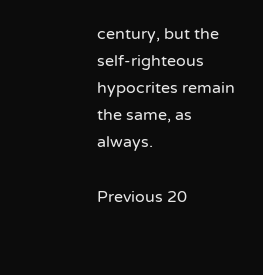century, but the self-righteous hypocrites remain the same, as always.

Previous 20